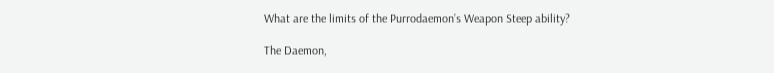What are the limits of the Purrodaemon’s Weapon Steep ability?

The Daemon,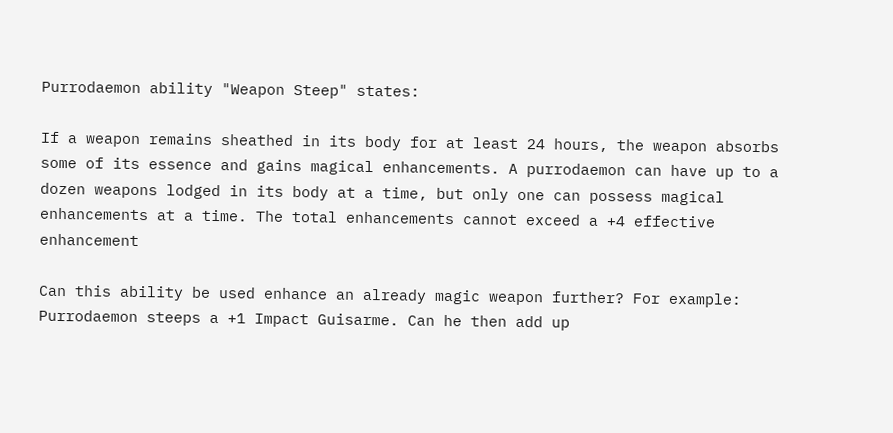Purrodaemon ability "Weapon Steep" states:

If a weapon remains sheathed in its body for at least 24 hours, the weapon absorbs some of its essence and gains magical enhancements. A purrodaemon can have up to a dozen weapons lodged in its body at a time, but only one can possess magical enhancements at a time. The total enhancements cannot exceed a +4 effective enhancement

Can this ability be used enhance an already magic weapon further? For example: Purrodaemon steeps a +1 Impact Guisarme. Can he then add up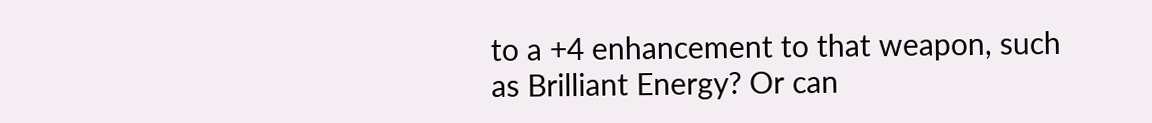to a +4 enhancement to that weapon, such as Brilliant Energy? Or can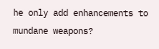he only add enhancements to mundane weapons?